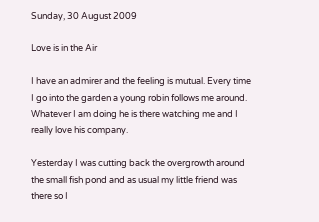Sunday, 30 August 2009

Love is in the Air

I have an admirer and the feeling is mutual. Every time I go into the garden a young robin follows me around. Whatever I am doing he is there watching me and I really love his company.

Yesterday I was cutting back the overgrowth around the small fish pond and as usual my little friend was there so I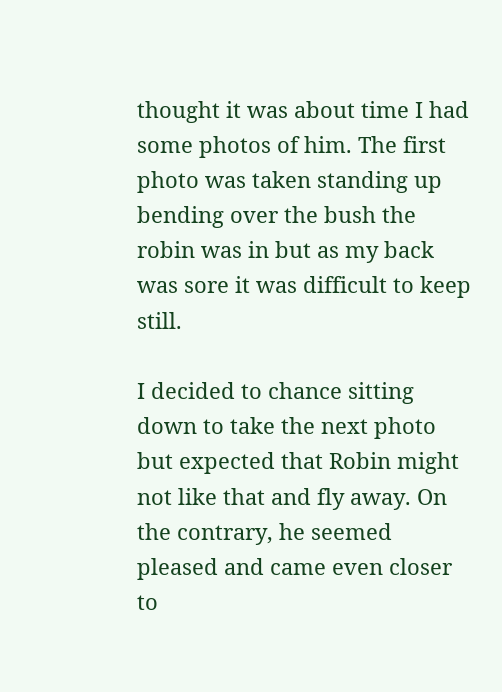thought it was about time I had some photos of him. The first photo was taken standing up bending over the bush the robin was in but as my back was sore it was difficult to keep still.

I decided to chance sitting down to take the next photo but expected that Robin might not like that and fly away. On the contrary, he seemed pleased and came even closer to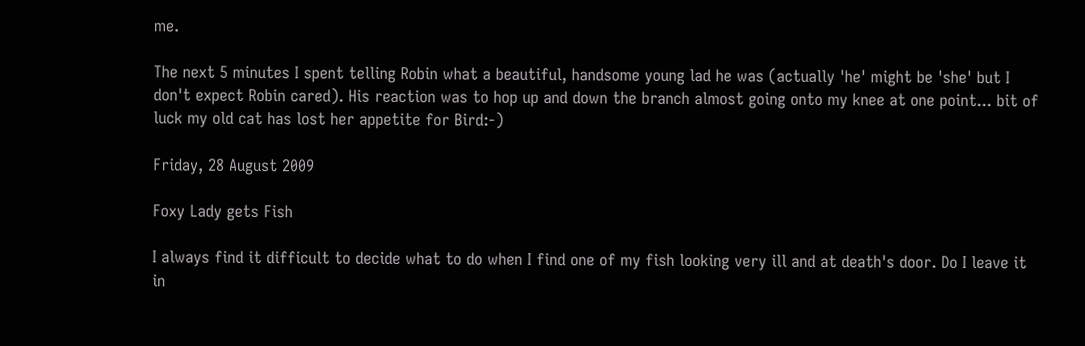me.

The next 5 minutes I spent telling Robin what a beautiful, handsome young lad he was (actually 'he' might be 'she' but I don't expect Robin cared). His reaction was to hop up and down the branch almost going onto my knee at one point... bit of luck my old cat has lost her appetite for Bird:-)

Friday, 28 August 2009

Foxy Lady gets Fish

I always find it difficult to decide what to do when I find one of my fish looking very ill and at death's door. Do I leave it in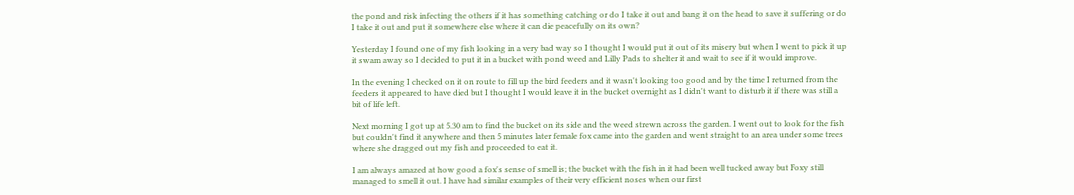the pond and risk infecting the others if it has something catching or do I take it out and bang it on the head to save it suffering or do I take it out and put it somewhere else where it can die peacefully on its own?

Yesterday I found one of my fish looking in a very bad way so I thought I would put it out of its misery but when I went to pick it up it swam away so I decided to put it in a bucket with pond weed and Lilly Pads to shelter it and wait to see if it would improve.

In the evening I checked on it on route to fill up the bird feeders and it wasn't looking too good and by the time I returned from the feeders it appeared to have died but I thought I would leave it in the bucket overnight as I didn't want to disturb it if there was still a bit of life left.

Next morning I got up at 5.30 am to find the bucket on its side and the weed strewn across the garden. I went out to look for the fish but couldn't find it anywhere and then 5 minutes later female fox came into the garden and went straight to an area under some trees where she dragged out my fish and proceeded to eat it.

I am always amazed at how good a fox's sense of smell is; the bucket with the fish in it had been well tucked away but Foxy still managed to smell it out. I have had similar examples of their very efficient noses when our first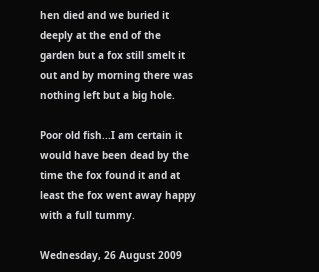hen died and we buried it deeply at the end of the garden but a fox still smelt it out and by morning there was nothing left but a big hole.

Poor old fish...I am certain it would have been dead by the time the fox found it and at least the fox went away happy with a full tummy.

Wednesday, 26 August 2009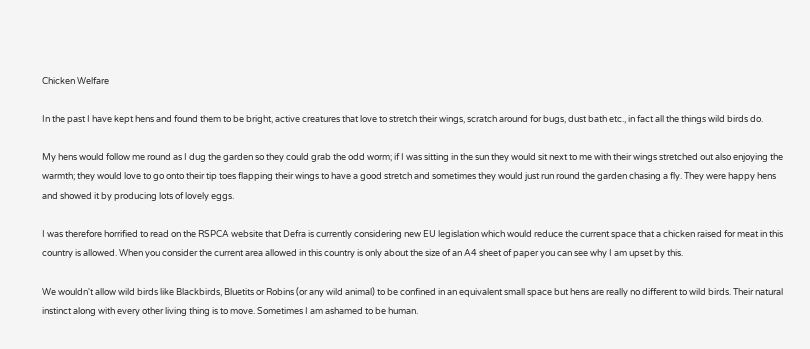Chicken Welfare

In the past I have kept hens and found them to be bright, active creatures that love to stretch their wings, scratch around for bugs, dust bath etc., in fact all the things wild birds do.

My hens would follow me round as I dug the garden so they could grab the odd worm; if I was sitting in the sun they would sit next to me with their wings stretched out also enjoying the warmth; they would love to go onto their tip toes flapping their wings to have a good stretch and sometimes they would just run round the garden chasing a fly. They were happy hens and showed it by producing lots of lovely eggs.

I was therefore horrified to read on the RSPCA website that Defra is currently considering new EU legislation which would reduce the current space that a chicken raised for meat in this country is allowed. When you consider the current area allowed in this country is only about the size of an A4 sheet of paper you can see why I am upset by this.

We wouldn't allow wild birds like Blackbirds, Bluetits or Robins (or any wild animal) to be confined in an equivalent small space but hens are really no different to wild birds. Their natural instinct along with every other living thing is to move. Sometimes I am ashamed to be human.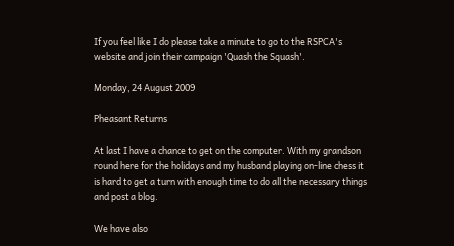If you feel like I do please take a minute to go to the RSPCA's website and join their campaign 'Quash the Squash'.

Monday, 24 August 2009

Pheasant Returns

At last I have a chance to get on the computer. With my grandson round here for the holidays and my husband playing on-line chess it is hard to get a turn with enough time to do all the necessary things and post a blog.

We have also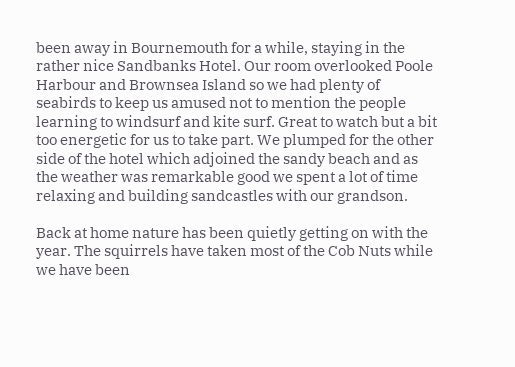been away in Bournemouth for a while, staying in the rather nice Sandbanks Hotel. Our room overlooked Poole Harbour and Brownsea Island so we had plenty of seabirds to keep us amused not to mention the people learning to windsurf and kite surf. Great to watch but a bit too energetic for us to take part. We plumped for the other side of the hotel which adjoined the sandy beach and as the weather was remarkable good we spent a lot of time relaxing and building sandcastles with our grandson.

Back at home nature has been quietly getting on with the year. The squirrels have taken most of the Cob Nuts while we have been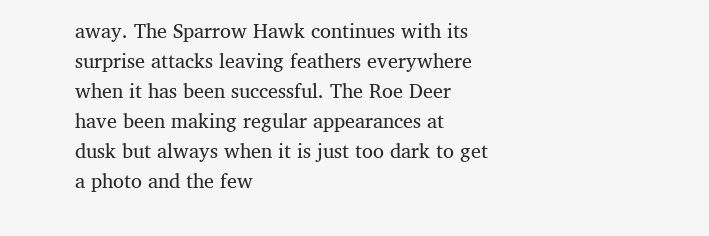away. The Sparrow Hawk continues with its surprise attacks leaving feathers everywhere when it has been successful. The Roe Deer have been making regular appearances at dusk but always when it is just too dark to get a photo and the few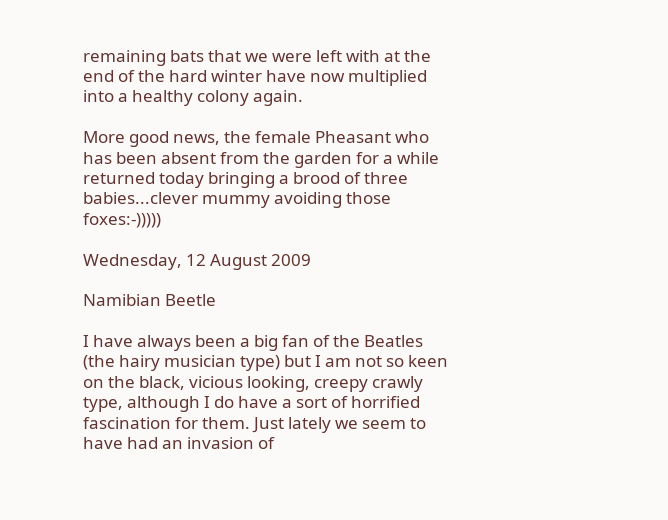remaining bats that we were left with at the end of the hard winter have now multiplied into a healthy colony again.

More good news, the female Pheasant who has been absent from the garden for a while returned today bringing a brood of three babies...clever mummy avoiding those foxes:-)))))

Wednesday, 12 August 2009

Namibian Beetle

I have always been a big fan of the Beatles (the hairy musician type) but I am not so keen on the black, vicious looking, creepy crawly type, although I do have a sort of horrified fascination for them. Just lately we seem to have had an invasion of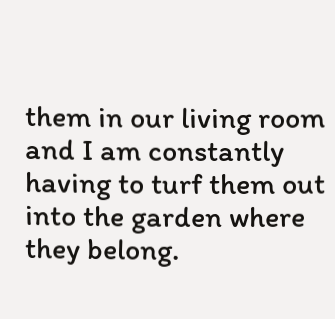them in our living room and I am constantly having to turf them out into the garden where they belong.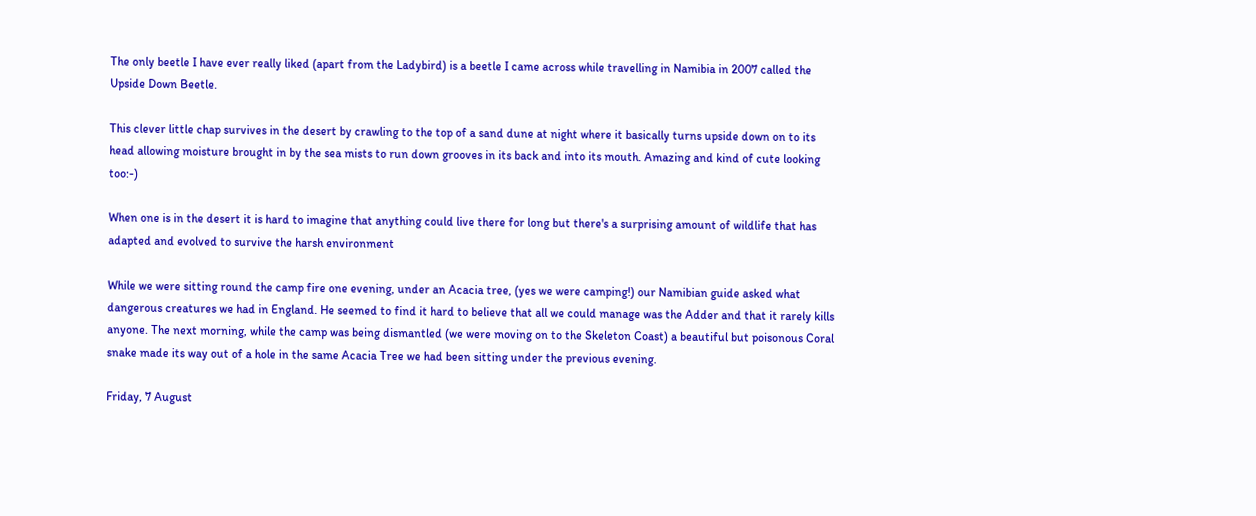The only beetle I have ever really liked (apart from the Ladybird) is a beetle I came across while travelling in Namibia in 2007 called the Upside Down Beetle.

This clever little chap survives in the desert by crawling to the top of a sand dune at night where it basically turns upside down on to its head allowing moisture brought in by the sea mists to run down grooves in its back and into its mouth. Amazing and kind of cute looking too:-)

When one is in the desert it is hard to imagine that anything could live there for long but there's a surprising amount of wildlife that has adapted and evolved to survive the harsh environment

While we were sitting round the camp fire one evening, under an Acacia tree, (yes we were camping!) our Namibian guide asked what dangerous creatures we had in England. He seemed to find it hard to believe that all we could manage was the Adder and that it rarely kills anyone. The next morning, while the camp was being dismantled (we were moving on to the Skeleton Coast) a beautiful but poisonous Coral snake made its way out of a hole in the same Acacia Tree we had been sitting under the previous evening.

Friday, 7 August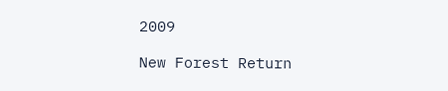2009

New Forest Return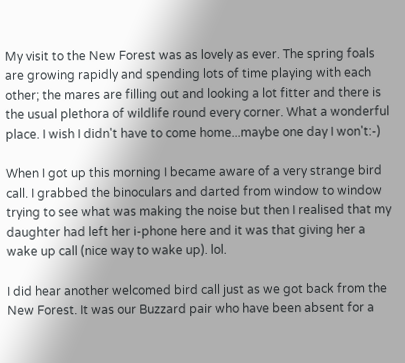My visit to the New Forest was as lovely as ever. The spring foals are growing rapidly and spending lots of time playing with each other; the mares are filling out and looking a lot fitter and there is the usual plethora of wildlife round every corner. What a wonderful place. I wish I didn't have to come home...maybe one day I won't:-)

When I got up this morning I became aware of a very strange bird call. I grabbed the binoculars and darted from window to window trying to see what was making the noise but then I realised that my daughter had left her i-phone here and it was that giving her a wake up call (nice way to wake up). lol.

I did hear another welcomed bird call just as we got back from the New Forest. It was our Buzzard pair who have been absent for a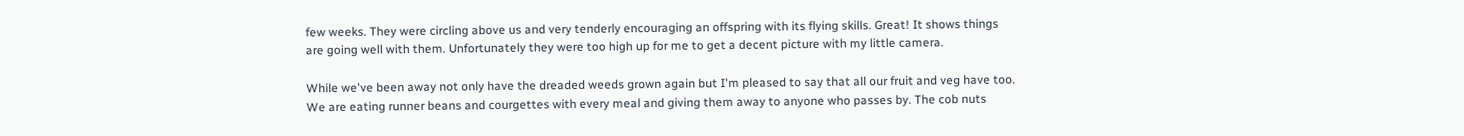few weeks. They were circling above us and very tenderly encouraging an offspring with its flying skills. Great! It shows things are going well with them. Unfortunately they were too high up for me to get a decent picture with my little camera.

While we've been away not only have the dreaded weeds grown again but I'm pleased to say that all our fruit and veg have too. We are eating runner beans and courgettes with every meal and giving them away to anyone who passes by. The cob nuts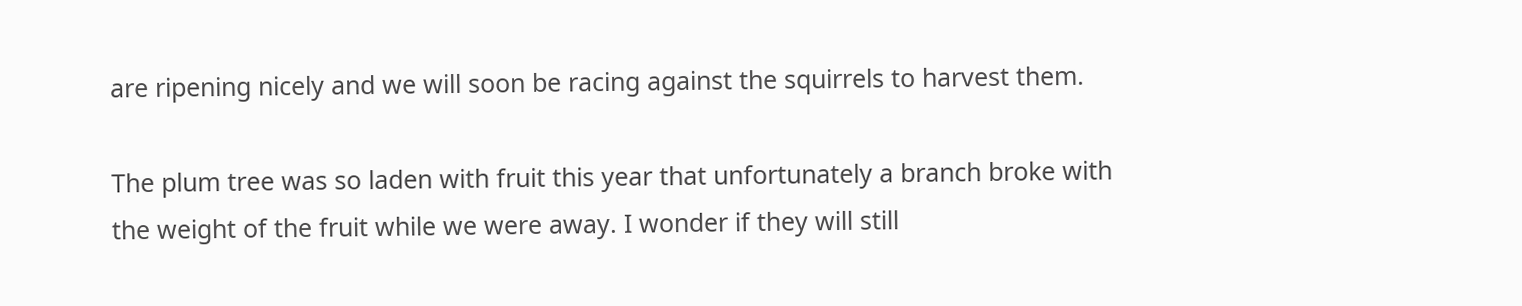are ripening nicely and we will soon be racing against the squirrels to harvest them.

The plum tree was so laden with fruit this year that unfortunately a branch broke with the weight of the fruit while we were away. I wonder if they will still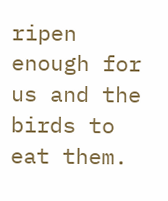ripen enough for us and the birds to eat them.